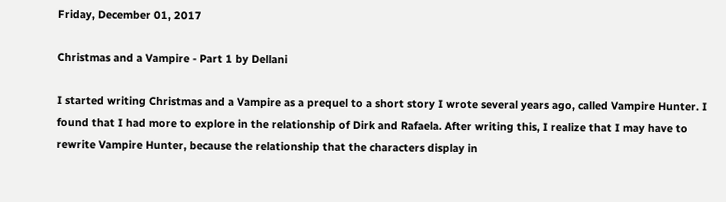Friday, December 01, 2017

Christmas and a Vampire - Part 1 by Dellani

I started writing Christmas and a Vampire as a prequel to a short story I wrote several years ago, called Vampire Hunter. I found that I had more to explore in the relationship of Dirk and Rafaela. After writing this, I realize that I may have to rewrite Vampire Hunter, because the relationship that the characters display in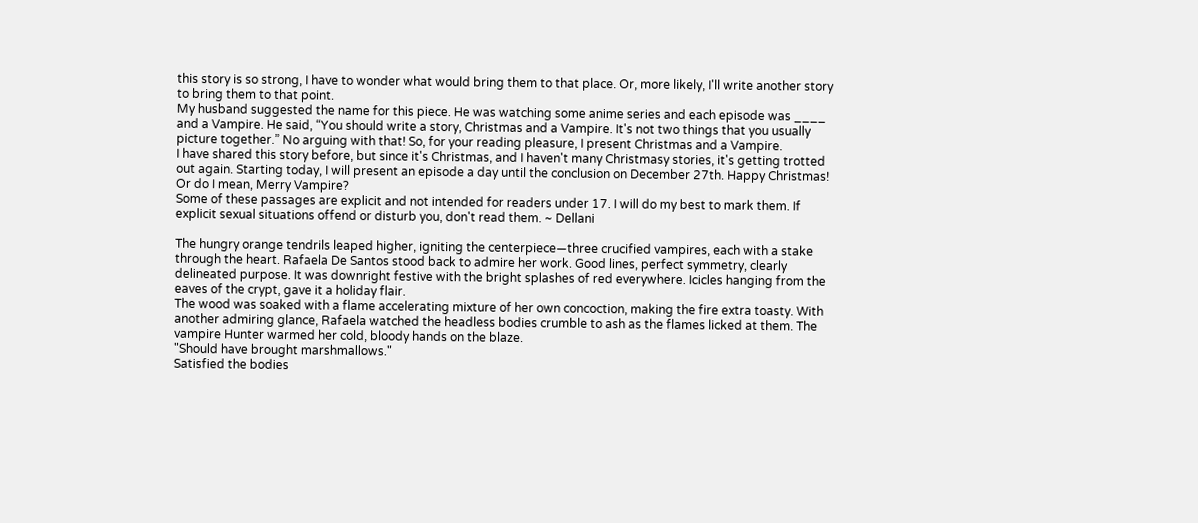this story is so strong, I have to wonder what would bring them to that place. Or, more likely, I'll write another story to bring them to that point.
My husband suggested the name for this piece. He was watching some anime series and each episode was ____ and a Vampire. He said, “You should write a story, Christmas and a Vampire. It's not two things that you usually picture together.” No arguing with that! So, for your reading pleasure, I present Christmas and a Vampire.
I have shared this story before, but since it's Christmas, and I haven't many Christmasy stories, it's getting trotted out again. Starting today, I will present an episode a day until the conclusion on December 27th. Happy Christmas! Or do I mean, Merry Vampire?
Some of these passages are explicit and not intended for readers under 17. I will do my best to mark them. If explicit sexual situations offend or disturb you, don't read them. ~ Dellani

The hungry orange tendrils leaped higher, igniting the centerpiece—three crucified vampires, each with a stake through the heart. Rafaela De Santos stood back to admire her work. Good lines, perfect symmetry, clearly delineated purpose. It was downright festive with the bright splashes of red everywhere. Icicles hanging from the eaves of the crypt, gave it a holiday flair.
The wood was soaked with a flame accelerating mixture of her own concoction, making the fire extra toasty. With another admiring glance, Rafaela watched the headless bodies crumble to ash as the flames licked at them. The vampire Hunter warmed her cold, bloody hands on the blaze.
"Should have brought marshmallows."
Satisfied the bodies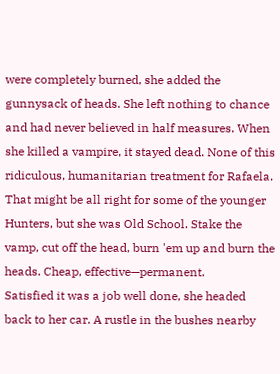were completely burned, she added the gunnysack of heads. She left nothing to chance and had never believed in half measures. When she killed a vampire, it stayed dead. None of this ridiculous, humanitarian treatment for Rafaela. That might be all right for some of the younger Hunters, but she was Old School. Stake the vamp, cut off the head, burn 'em up and burn the heads. Cheap, effective—permanent.
Satisfied it was a job well done, she headed back to her car. A rustle in the bushes nearby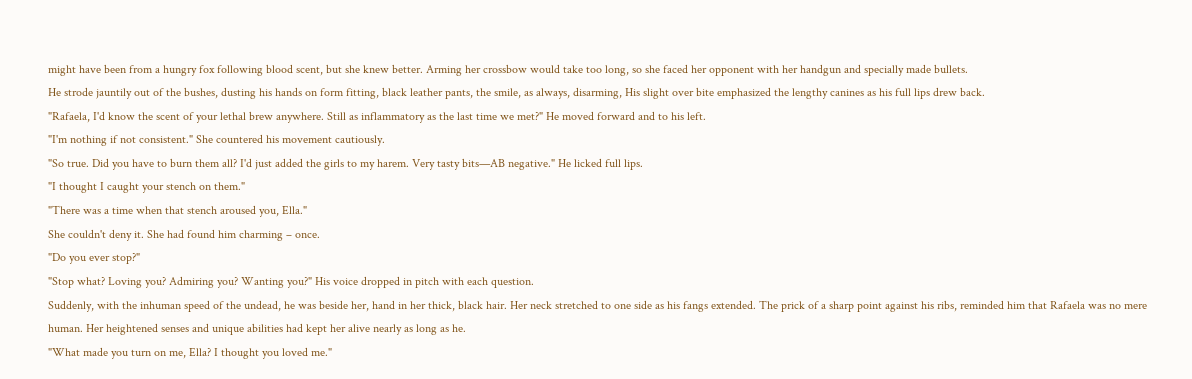might have been from a hungry fox following blood scent, but she knew better. Arming her crossbow would take too long, so she faced her opponent with her handgun and specially made bullets.
He strode jauntily out of the bushes, dusting his hands on form fitting, black leather pants, the smile, as always, disarming, His slight over bite emphasized the lengthy canines as his full lips drew back.
"Rafaela, I'd know the scent of your lethal brew anywhere. Still as inflammatory as the last time we met?" He moved forward and to his left.
"I'm nothing if not consistent." She countered his movement cautiously.
"So true. Did you have to burn them all? I'd just added the girls to my harem. Very tasty bits—AB negative." He licked full lips.
"I thought I caught your stench on them."
"There was a time when that stench aroused you, Ella."
She couldn't deny it. She had found him charming – once.
"Do you ever stop?"
"Stop what? Loving you? Admiring you? Wanting you?" His voice dropped in pitch with each question.
Suddenly, with the inhuman speed of the undead, he was beside her, hand in her thick, black hair. Her neck stretched to one side as his fangs extended. The prick of a sharp point against his ribs, reminded him that Rafaela was no mere human. Her heightened senses and unique abilities had kept her alive nearly as long as he.
"What made you turn on me, Ella? I thought you loved me."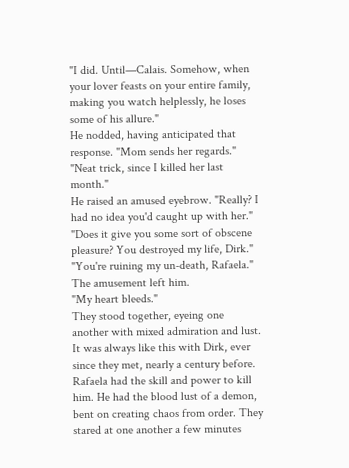"I did. Until—Calais. Somehow, when your lover feasts on your entire family, making you watch helplessly, he loses some of his allure."
He nodded, having anticipated that response. "Mom sends her regards."
"Neat trick, since I killed her last month."
He raised an amused eyebrow. "Really? I had no idea you'd caught up with her."
"Does it give you some sort of obscene pleasure? You destroyed my life, Dirk."
"You're ruining my un-death, Rafaela." The amusement left him.
"My heart bleeds."
They stood together, eyeing one another with mixed admiration and lust. It was always like this with Dirk, ever since they met, nearly a century before. Rafaela had the skill and power to kill him. He had the blood lust of a demon, bent on creating chaos from order. They stared at one another a few minutes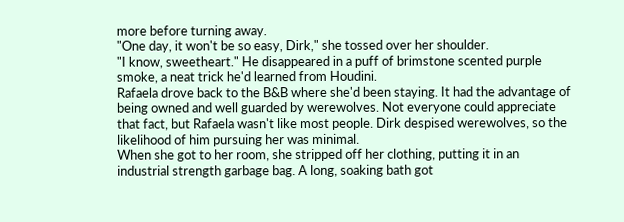more before turning away.
"One day, it won't be so easy, Dirk," she tossed over her shoulder.
"I know, sweetheart." He disappeared in a puff of brimstone scented purple smoke, a neat trick he'd learned from Houdini.
Rafaela drove back to the B&B where she'd been staying. It had the advantage of being owned and well guarded by werewolves. Not everyone could appreciate that fact, but Rafaela wasn't like most people. Dirk despised werewolves, so the likelihood of him pursuing her was minimal.
When she got to her room, she stripped off her clothing, putting it in an industrial strength garbage bag. A long, soaking bath got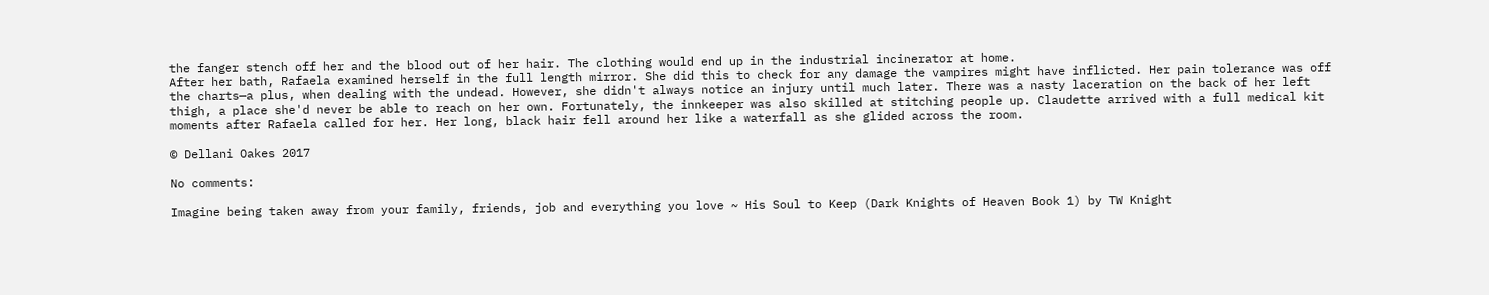the fanger stench off her and the blood out of her hair. The clothing would end up in the industrial incinerator at home.
After her bath, Rafaela examined herself in the full length mirror. She did this to check for any damage the vampires might have inflicted. Her pain tolerance was off the charts—a plus, when dealing with the undead. However, she didn't always notice an injury until much later. There was a nasty laceration on the back of her left thigh, a place she'd never be able to reach on her own. Fortunately, the innkeeper was also skilled at stitching people up. Claudette arrived with a full medical kit moments after Rafaela called for her. Her long, black hair fell around her like a waterfall as she glided across the room.

© Dellani Oakes 2017

No comments:

Imagine being taken away from your family, friends, job and everything you love ~ His Soul to Keep (Dark Knights of Heaven Book 1) by TW Knight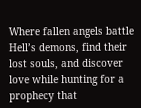Where fallen angels battle Hell’s demons, find their lost souls, and discover love while hunting for a prophecy that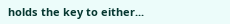holds the key to either...